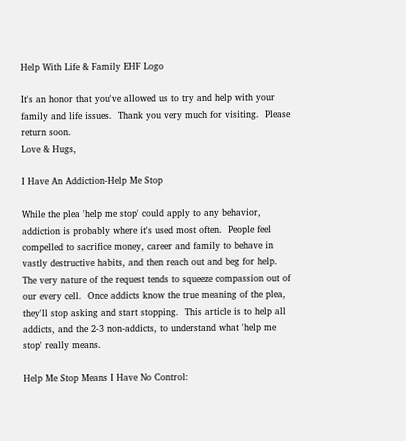Help With Life & Family EHF Logo

It's an honor that you've allowed us to try and help with your family and life issues.  Thank you very much for visiting.  Please return soon.
Love & Hugs,

I Have An Addiction-Help Me Stop

While the plea 'help me stop' could apply to any behavior, addiction is probably where it's used most often.  People feel compelled to sacrifice money, career and family to behave in vastly destructive habits, and then reach out and beg for help.  The very nature of the request tends to squeeze compassion out of our every cell.  Once addicts know the true meaning of the plea, they'll stop asking and start stopping.  This article is to help all addicts, and the 2-3 non-addicts, to understand what 'help me stop' really means.

Help Me Stop Means I Have No Control: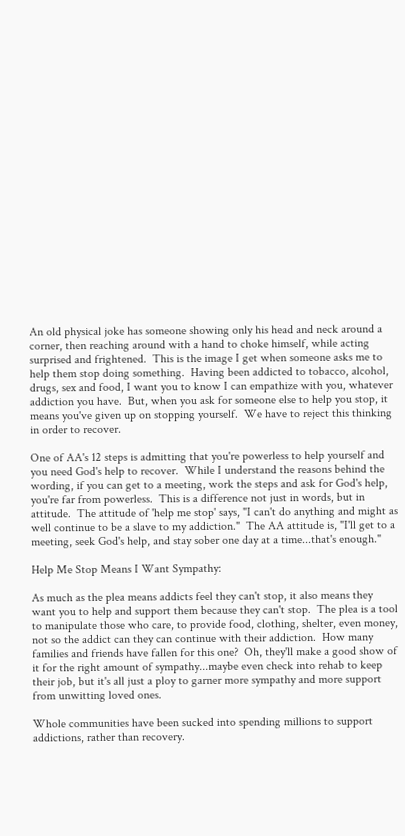An old physical joke has someone showing only his head and neck around a corner, then reaching around with a hand to choke himself, while acting surprised and frightened.  This is the image I get when someone asks me to help them stop doing something.  Having been addicted to tobacco, alcohol, drugs, sex and food, I want you to know I can empathize with you, whatever addiction you have.  But, when you ask for someone else to help you stop, it means you've given up on stopping yourself.  We have to reject this thinking in order to recover.

One of AA's 12 steps is admitting that you're powerless to help yourself and you need God's help to recover.  While I understand the reasons behind the wording, if you can get to a meeting, work the steps and ask for God's help, you're far from powerless.  This is a difference not just in words, but in attitude.  The attitude of 'help me stop' says, "I can't do anything and might as well continue to be a slave to my addiction."  The AA attitude is, "I'll get to a meeting, seek God's help, and stay sober one day at a time...that's enough."

Help Me Stop Means I Want Sympathy:

As much as the plea means addicts feel they can't stop, it also means they want you to help and support them because they can't stop.  The plea is a tool to manipulate those who care, to provide food, clothing, shelter, even money, not so the addict can they can continue with their addiction.  How many families and friends have fallen for this one?  Oh, they'll make a good show of it for the right amount of sympathy...maybe even check into rehab to keep their job, but it's all just a ploy to garner more sympathy and more support from unwitting loved ones.

Whole communities have been sucked into spending millions to support addictions, rather than recovery.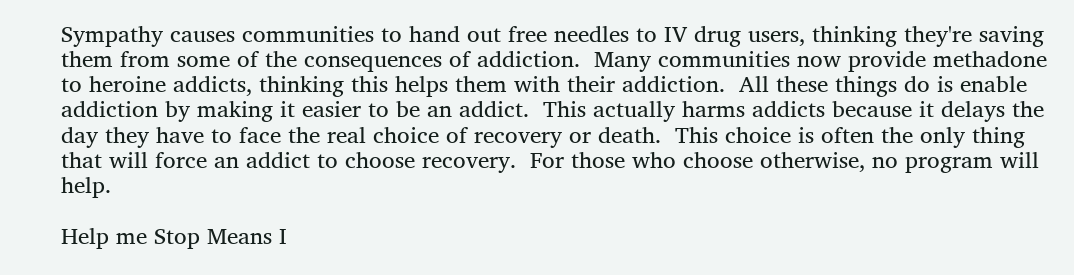Sympathy causes communities to hand out free needles to IV drug users, thinking they're saving them from some of the consequences of addiction.  Many communities now provide methadone to heroine addicts, thinking this helps them with their addiction.  All these things do is enable addiction by making it easier to be an addict.  This actually harms addicts because it delays the day they have to face the real choice of recovery or death.  This choice is often the only thing that will force an addict to choose recovery.  For those who choose otherwise, no program will help.

Help me Stop Means I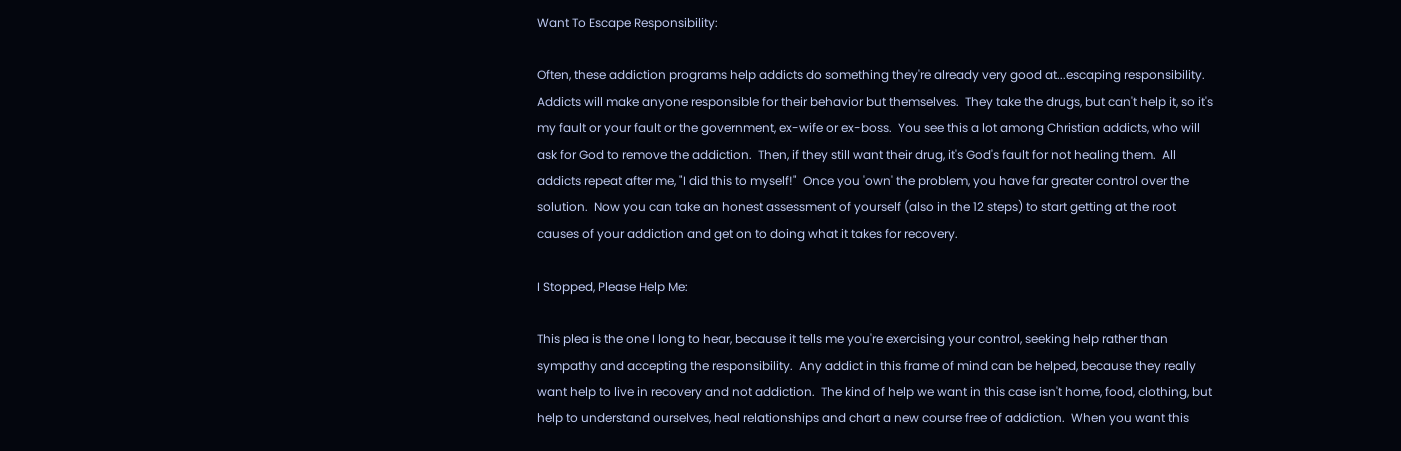Want To Escape Responsibility:

Often, these addiction programs help addicts do something they're already very good at...escaping responsibility.  Addicts will make anyone responsible for their behavior but themselves.  They take the drugs, but can't help it, so it's my fault or your fault or the government, ex-wife or ex-boss.  You see this a lot among Christian addicts, who will ask for God to remove the addiction.  Then, if they still want their drug, it's God's fault for not healing them.  All addicts repeat after me, "I did this to myself!"  Once you 'own' the problem, you have far greater control over the solution.  Now you can take an honest assessment of yourself (also in the 12 steps) to start getting at the root causes of your addiction and get on to doing what it takes for recovery.

I Stopped, Please Help Me:

This plea is the one I long to hear, because it tells me you're exercising your control, seeking help rather than sympathy and accepting the responsibility.  Any addict in this frame of mind can be helped, because they really want help to live in recovery and not addiction.  The kind of help we want in this case isn't home, food, clothing, but help to understand ourselves, heal relationships and chart a new course free of addiction.  When you want this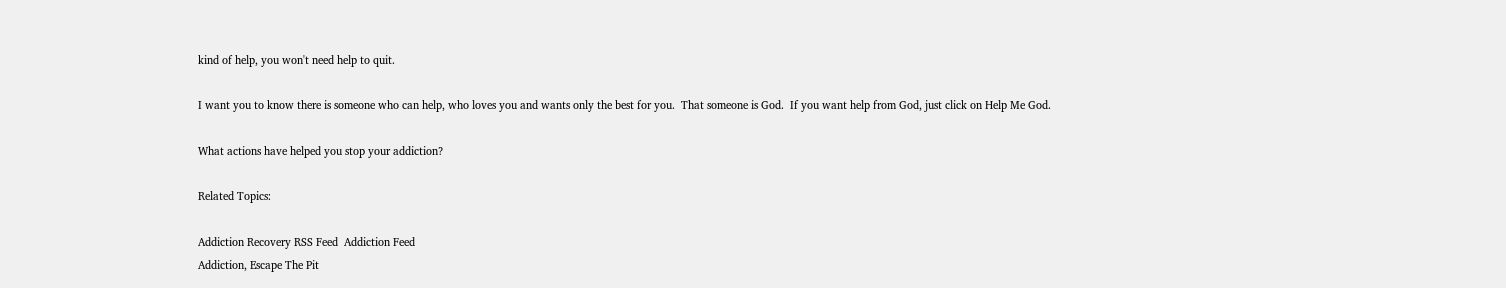kind of help, you won't need help to quit.

I want you to know there is someone who can help, who loves you and wants only the best for you.  That someone is God.  If you want help from God, just click on Help Me God.

What actions have helped you stop your addiction?

Related Topics:

Addiction Recovery RSS Feed  Addiction Feed
Addiction, Escape The Pit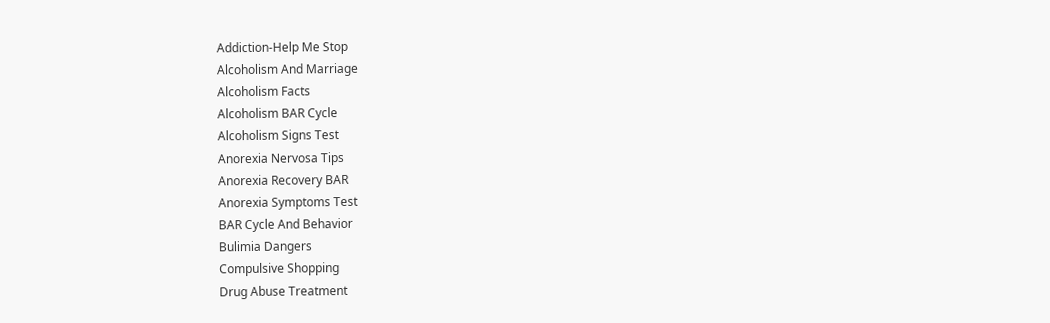Addiction-Help Me Stop
Alcoholism And Marriage
Alcoholism Facts
Alcoholism BAR Cycle
Alcoholism Signs Test
Anorexia Nervosa Tips
Anorexia Recovery BAR
Anorexia Symptoms Test
BAR Cycle And Behavior
Bulimia Dangers
Compulsive Shopping
Drug Abuse Treatment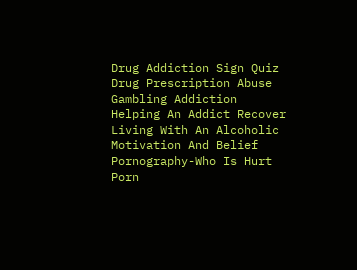Drug Addiction Sign Quiz
Drug Prescription Abuse
Gambling Addiction
Helping An Addict Recover
Living With An Alcoholic
Motivation And Belief
Pornography-Who Is Hurt
Porn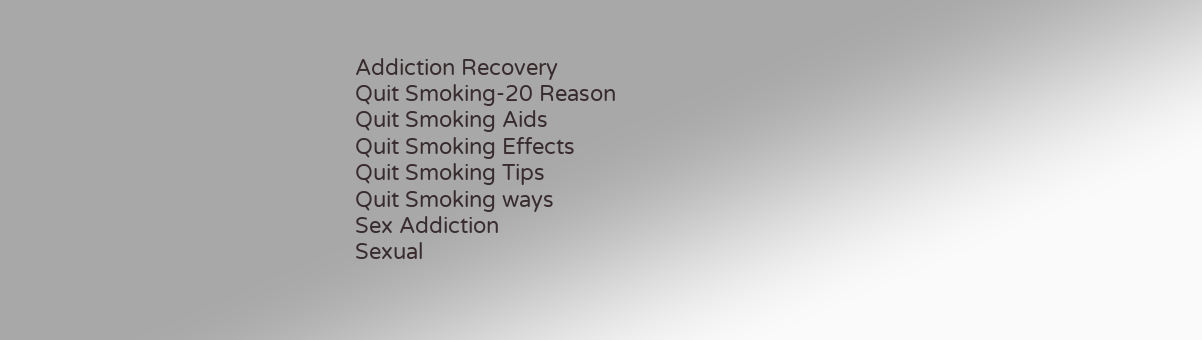Addiction Recovery
Quit Smoking-20 Reason
Quit Smoking Aids
Quit Smoking Effects
Quit Smoking Tips
Quit Smoking ways
Sex Addiction
Sexual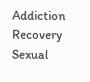Addiction Recovery
Sexual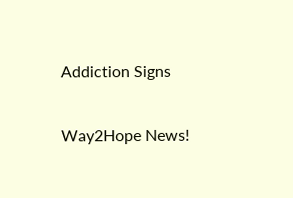Addiction Signs

Way2Hope News!